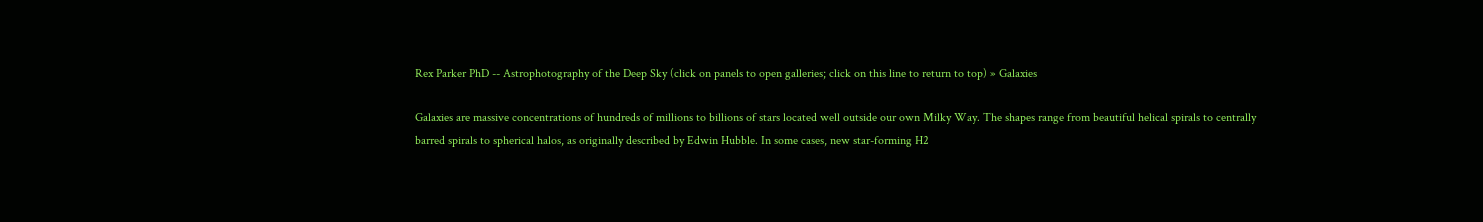Rex Parker PhD -- Astrophotography of the Deep Sky (click on panels to open galleries; click on this line to return to top) » Galaxies

Galaxies are massive concentrations of hundreds of millions to billions of stars located well outside our own Milky Way. The shapes range from beautiful helical spirals to centrally barred spirals to spherical halos, as originally described by Edwin Hubble. In some cases, new star-forming H2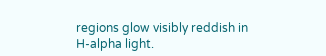regions glow visibly reddish in H-alpha light.